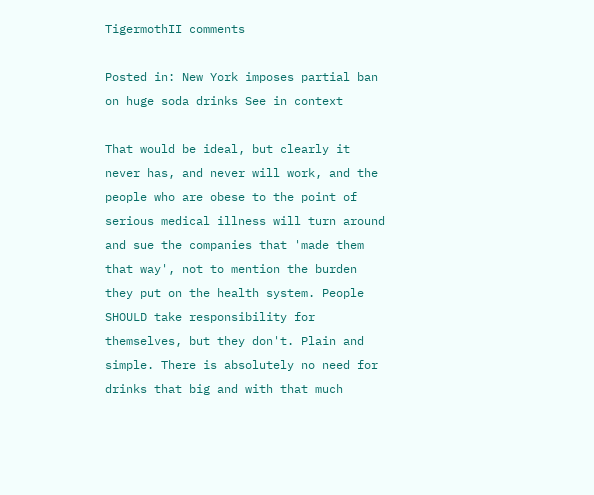TigermothII comments

Posted in: New York imposes partial ban on huge soda drinks See in context

That would be ideal, but clearly it never has, and never will work, and the people who are obese to the point of serious medical illness will turn around and sue the companies that 'made them that way', not to mention the burden they put on the health system. People SHOULD take responsibility for themselves, but they don't. Plain and simple. There is absolutely no need for drinks that big and with that much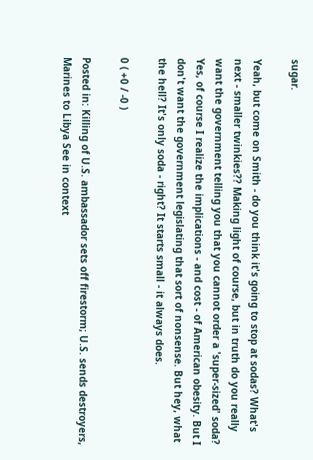sugar.

Yeah, but come on Smith - do you think it's going to stop at sodas? What's next - smaller twinkies?? Making light of course, but in truth do you really want the government telling you that you cannot order a 'super-sized' soda? Yes, of course I realize the implications - and cost - of American obesity. But I don't want the government legislating that sort of nonsense. But hey, what the hell? It's only soda - right? It starts small - it always does.

0 ( +0 / -0 )

Posted in: Killing of U.S. ambassador sets off firestorm; U.S. sends destroyers, Marines to Libya See in context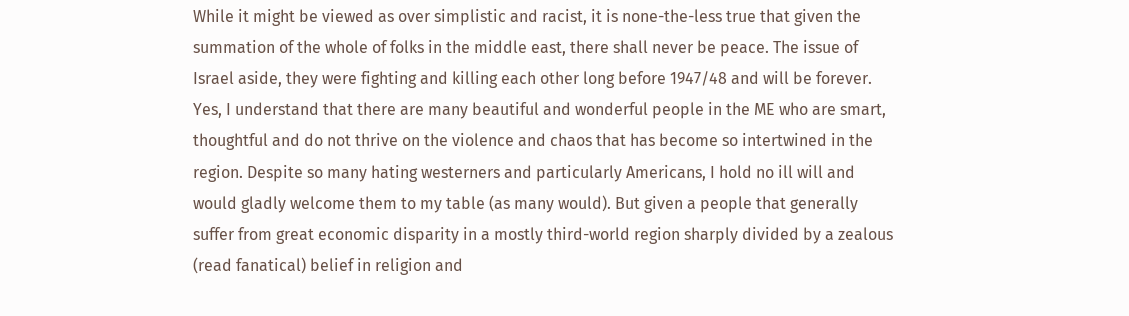While it might be viewed as over simplistic and racist, it is none-the-less true that given the summation of the whole of folks in the middle east, there shall never be peace. The issue of Israel aside, they were fighting and killing each other long before 1947/48 and will be forever. Yes, I understand that there are many beautiful and wonderful people in the ME who are smart, thoughtful and do not thrive on the violence and chaos that has become so intertwined in the region. Despite so many hating westerners and particularly Americans, I hold no ill will and would gladly welcome them to my table (as many would). But given a people that generally suffer from great economic disparity in a mostly third-world region sharply divided by a zealous (read fanatical) belief in religion and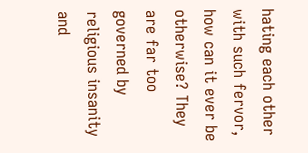hating each other with such fervor, how can it ever be otherwise? They are far too governed by religious insanity and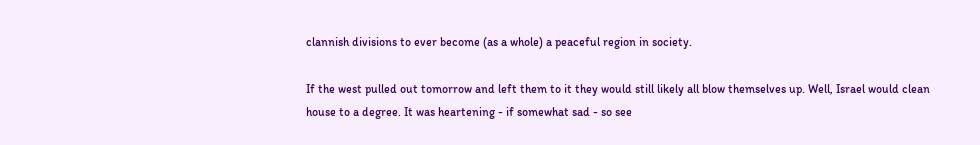clannish divisions to ever become (as a whole) a peaceful region in society.

If the west pulled out tomorrow and left them to it they would still likely all blow themselves up. Well, Israel would clean house to a degree. It was heartening - if somewhat sad - so see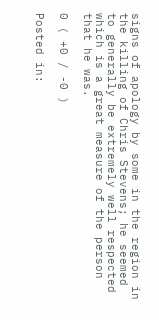signs of apology by some in the region in the killing of Chris Stevens; he seemed to generally be extremely well respected which is a great measure of the person that he was.

0 ( +0 / -0 )

Posted in: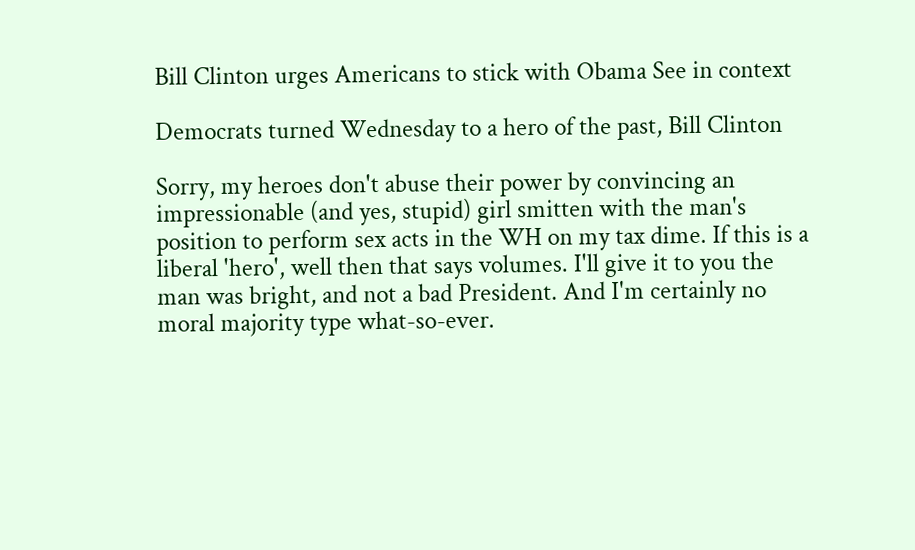Bill Clinton urges Americans to stick with Obama See in context

Democrats turned Wednesday to a hero of the past, Bill Clinton

Sorry, my heroes don't abuse their power by convincing an impressionable (and yes, stupid) girl smitten with the man's position to perform sex acts in the WH on my tax dime. If this is a liberal 'hero', well then that says volumes. I'll give it to you the man was bright, and not a bad President. And I'm certainly no moral majority type what-so-ever.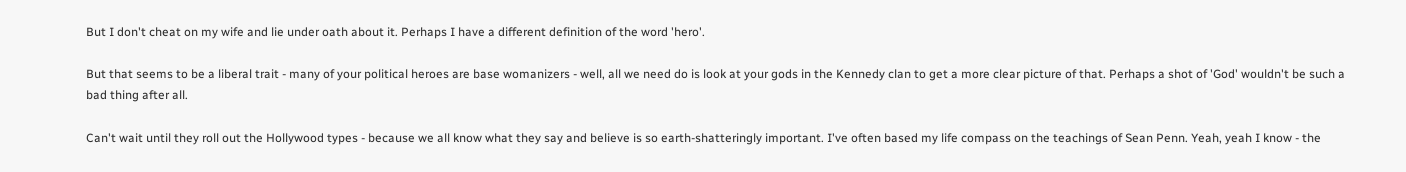But I don't cheat on my wife and lie under oath about it. Perhaps I have a different definition of the word 'hero'.

But that seems to be a liberal trait - many of your political heroes are base womanizers - well, all we need do is look at your gods in the Kennedy clan to get a more clear picture of that. Perhaps a shot of 'God' wouldn't be such a bad thing after all.

Can't wait until they roll out the Hollywood types - because we all know what they say and believe is so earth-shatteringly important. I've often based my life compass on the teachings of Sean Penn. Yeah, yeah I know - the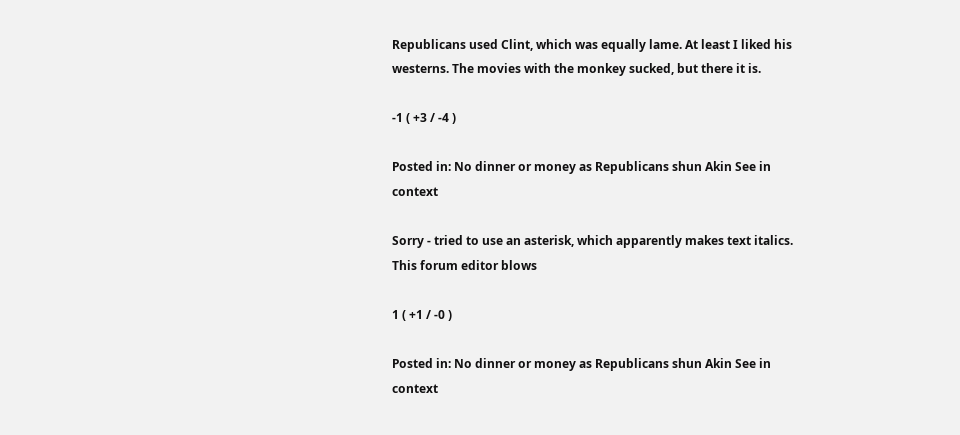Republicans used Clint, which was equally lame. At least I liked his westerns. The movies with the monkey sucked, but there it is.

-1 ( +3 / -4 )

Posted in: No dinner or money as Republicans shun Akin See in context

Sorry - tried to use an asterisk, which apparently makes text italics. This forum editor blows

1 ( +1 / -0 )

Posted in: No dinner or money as Republicans shun Akin See in context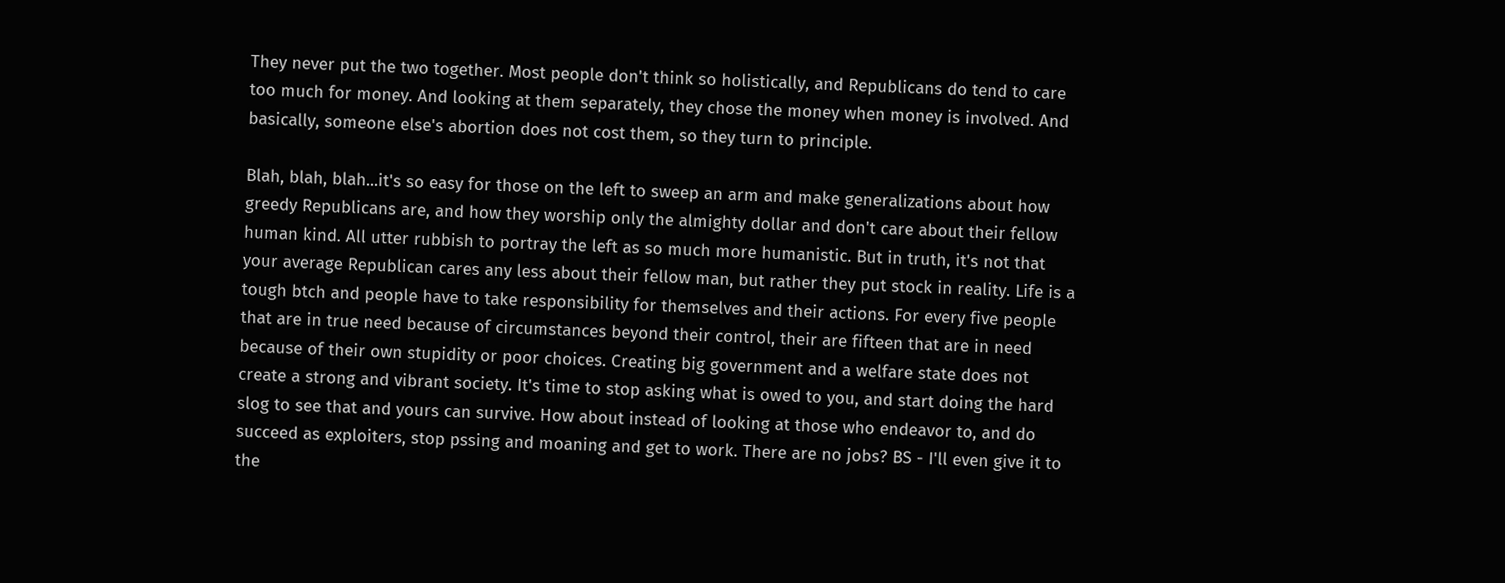They never put the two together. Most people don't think so holistically, and Republicans do tend to care too much for money. And looking at them separately, they chose the money when money is involved. And basically, someone else's abortion does not cost them, so they turn to principle.

Blah, blah, blah...it's so easy for those on the left to sweep an arm and make generalizations about how greedy Republicans are, and how they worship only the almighty dollar and don't care about their fellow human kind. All utter rubbish to portray the left as so much more humanistic. But in truth, it's not that your average Republican cares any less about their fellow man, but rather they put stock in reality. Life is a tough btch and people have to take responsibility for themselves and their actions. For every five people that are in true need because of circumstances beyond their control, their are fifteen that are in need because of their own stupidity or poor choices. Creating big government and a welfare state does not create a strong and vibrant society. It's time to stop asking what is owed to you, and start doing the hard slog to see that and yours can survive. How about instead of looking at those who endeavor to, and do succeed as exploiters, stop pssing and moaning and get to work. There are no jobs? BS - I'll even give it to the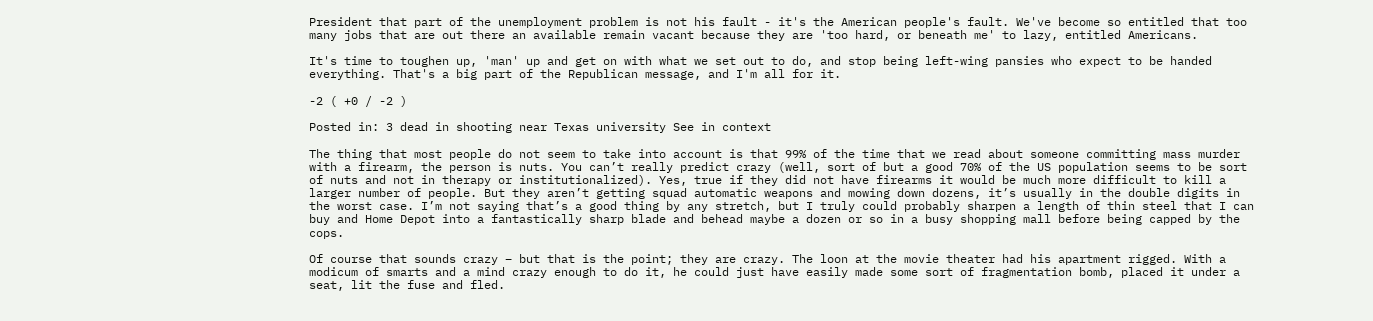President that part of the unemployment problem is not his fault - it's the American people's fault. We've become so entitled that too many jobs that are out there an available remain vacant because they are 'too hard, or beneath me' to lazy, entitled Americans.

It's time to toughen up, 'man' up and get on with what we set out to do, and stop being left-wing pansies who expect to be handed everything. That's a big part of the Republican message, and I'm all for it.

-2 ( +0 / -2 )

Posted in: 3 dead in shooting near Texas university See in context

The thing that most people do not seem to take into account is that 99% of the time that we read about someone committing mass murder with a firearm, the person is nuts. You can’t really predict crazy (well, sort of but a good 70% of the US population seems to be sort of nuts and not in therapy or institutionalized). Yes, true if they did not have firearms it would be much more difficult to kill a larger number of people. But they aren’t getting squad automatic weapons and mowing down dozens, it’s usually in the double digits in the worst case. I’m not saying that’s a good thing by any stretch, but I truly could probably sharpen a length of thin steel that I can buy and Home Depot into a fantastically sharp blade and behead maybe a dozen or so in a busy shopping mall before being capped by the cops.

Of course that sounds crazy – but that is the point; they are crazy. The loon at the movie theater had his apartment rigged. With a modicum of smarts and a mind crazy enough to do it, he could just have easily made some sort of fragmentation bomb, placed it under a seat, lit the fuse and fled.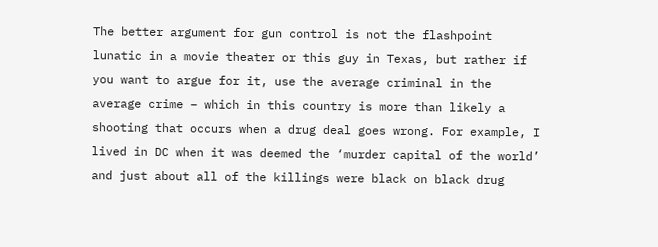The better argument for gun control is not the flashpoint lunatic in a movie theater or this guy in Texas, but rather if you want to argue for it, use the average criminal in the average crime – which in this country is more than likely a shooting that occurs when a drug deal goes wrong. For example, I lived in DC when it was deemed the ‘murder capital of the world’ and just about all of the killings were black on black drug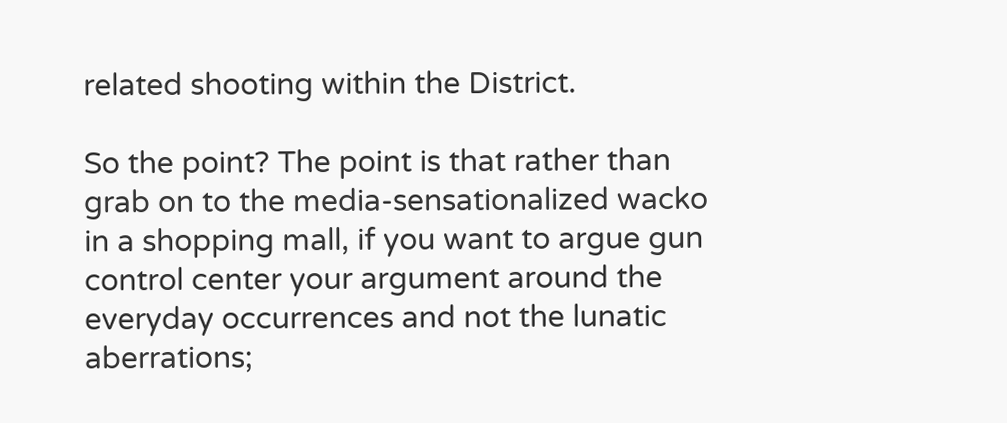related shooting within the District.

So the point? The point is that rather than grab on to the media-sensationalized wacko in a shopping mall, if you want to argue gun control center your argument around the everyday occurrences and not the lunatic aberrations;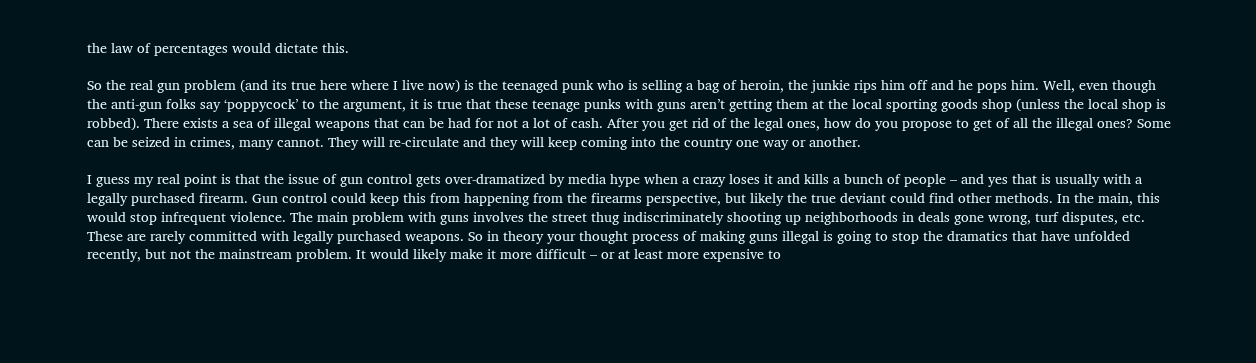the law of percentages would dictate this.

So the real gun problem (and its true here where I live now) is the teenaged punk who is selling a bag of heroin, the junkie rips him off and he pops him. Well, even though the anti-gun folks say ‘poppycock’ to the argument, it is true that these teenage punks with guns aren’t getting them at the local sporting goods shop (unless the local shop is robbed). There exists a sea of illegal weapons that can be had for not a lot of cash. After you get rid of the legal ones, how do you propose to get of all the illegal ones? Some can be seized in crimes, many cannot. They will re-circulate and they will keep coming into the country one way or another.

I guess my real point is that the issue of gun control gets over-dramatized by media hype when a crazy loses it and kills a bunch of people – and yes that is usually with a legally purchased firearm. Gun control could keep this from happening from the firearms perspective, but likely the true deviant could find other methods. In the main, this would stop infrequent violence. The main problem with guns involves the street thug indiscriminately shooting up neighborhoods in deals gone wrong, turf disputes, etc. These are rarely committed with legally purchased weapons. So in theory your thought process of making guns illegal is going to stop the dramatics that have unfolded recently, but not the mainstream problem. It would likely make it more difficult – or at least more expensive to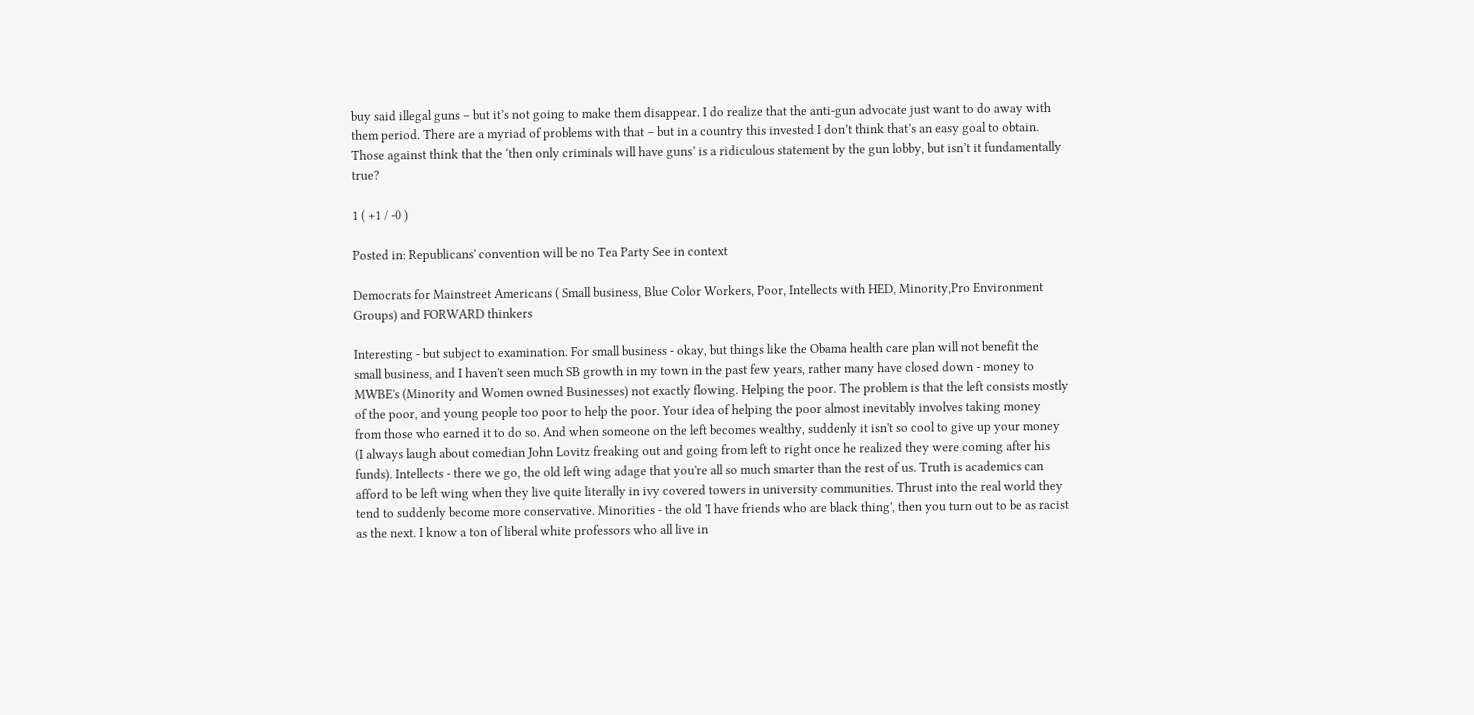buy said illegal guns – but it’s not going to make them disappear. I do realize that the anti-gun advocate just want to do away with them period. There are a myriad of problems with that – but in a country this invested I don’t think that’s an easy goal to obtain. Those against think that the ‘then only criminals will have guns’ is a ridiculous statement by the gun lobby, but isn’t it fundamentally true?

1 ( +1 / -0 )

Posted in: Republicans' convention will be no Tea Party See in context

Democrats for Mainstreet Americans ( Small business, Blue Color Workers, Poor, Intellects with HED, Minority,Pro Environment Groups) and FORWARD thinkers

Interesting - but subject to examination. For small business - okay, but things like the Obama health care plan will not benefit the small business, and I haven't seen much SB growth in my town in the past few years, rather many have closed down - money to MWBE's (Minority and Women owned Businesses) not exactly flowing. Helping the poor. The problem is that the left consists mostly of the poor, and young people too poor to help the poor. Your idea of helping the poor almost inevitably involves taking money from those who earned it to do so. And when someone on the left becomes wealthy, suddenly it isn't so cool to give up your money (I always laugh about comedian John Lovitz freaking out and going from left to right once he realized they were coming after his funds). Intellects - there we go, the old left wing adage that you're all so much smarter than the rest of us. Truth is academics can afford to be left wing when they live quite literally in ivy covered towers in university communities. Thrust into the real world they tend to suddenly become more conservative. Minorities - the old 'I have friends who are black thing', then you turn out to be as racist as the next. I know a ton of liberal white professors who all live in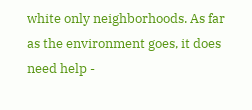white only neighborhoods. As far as the environment goes, it does need help -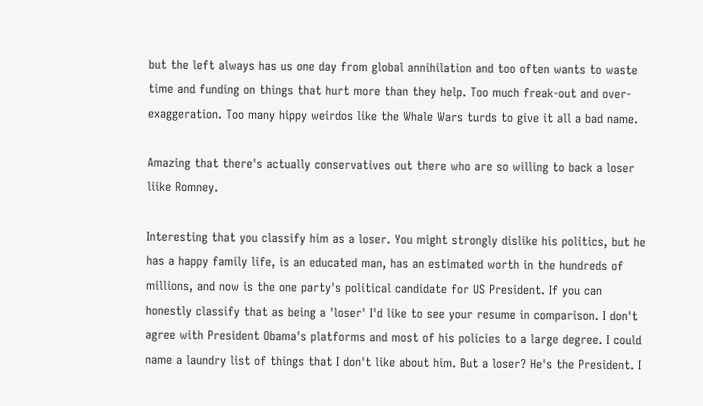but the left always has us one day from global annihilation and too often wants to waste time and funding on things that hurt more than they help. Too much freak-out and over-exaggeration. Too many hippy weirdos like the Whale Wars turds to give it all a bad name.

Amazing that there's actually conservatives out there who are so willing to back a loser liike Romney.

Interesting that you classify him as a loser. You might strongly dislike his politics, but he has a happy family life, is an educated man, has an estimated worth in the hundreds of millions, and now is the one party's political candidate for US President. If you can honestly classify that as being a 'loser' I'd like to see your resume in comparison. I don't agree with President Obama's platforms and most of his policies to a large degree. I could name a laundry list of things that I don't like about him. But a loser? He's the President. I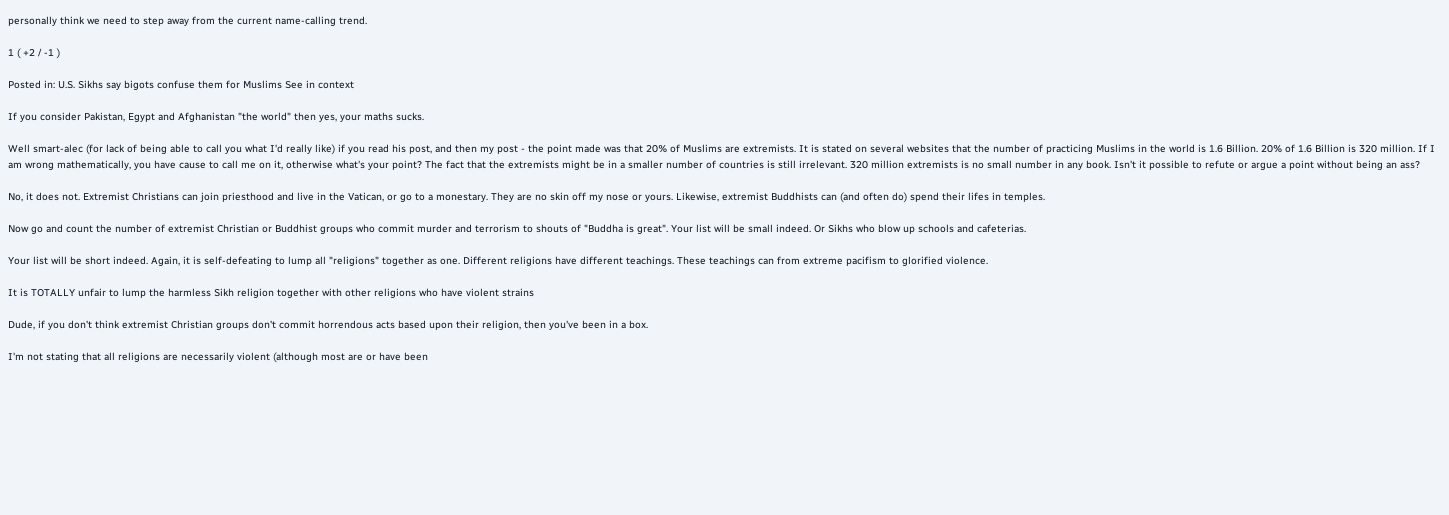personally think we need to step away from the current name-calling trend.

1 ( +2 / -1 )

Posted in: U.S. Sikhs say bigots confuse them for Muslims See in context

If you consider Pakistan, Egypt and Afghanistan "the world" then yes, your maths sucks.

Well smart-alec (for lack of being able to call you what I'd really like) if you read his post, and then my post - the point made was that 20% of Muslims are extremists. It is stated on several websites that the number of practicing Muslims in the world is 1.6 Billion. 20% of 1.6 Billion is 320 million. If I am wrong mathematically, you have cause to call me on it, otherwise what's your point? The fact that the extremists might be in a smaller number of countries is still irrelevant. 320 million extremists is no small number in any book. Isn't it possible to refute or argue a point without being an ass?

No, it does not. Extremist Christians can join priesthood and live in the Vatican, or go to a monestary. They are no skin off my nose or yours. Likewise, extremist Buddhists can (and often do) spend their lifes in temples.

Now go and count the number of extremist Christian or Buddhist groups who commit murder and terrorism to shouts of "Buddha is great". Your list will be small indeed. Or Sikhs who blow up schools and cafeterias.

Your list will be short indeed. Again, it is self-defeating to lump all "religions" together as one. Different religions have different teachings. These teachings can from extreme pacifism to glorified violence.

It is TOTALLY unfair to lump the harmless Sikh religion together with other religions who have violent strains

Dude, if you don't think extremist Christian groups don't commit horrendous acts based upon their religion, then you've been in a box.

I'm not stating that all religions are necessarily violent (although most are or have been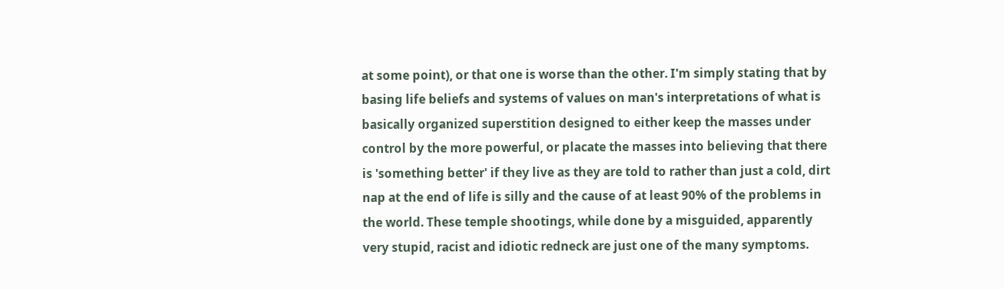at some point), or that one is worse than the other. I'm simply stating that by basing life beliefs and systems of values on man's interpretations of what is basically organized superstition designed to either keep the masses under control by the more powerful, or placate the masses into believing that there is 'something better' if they live as they are told to rather than just a cold, dirt nap at the end of life is silly and the cause of at least 90% of the problems in the world. These temple shootings, while done by a misguided, apparently very stupid, racist and idiotic redneck are just one of the many symptoms.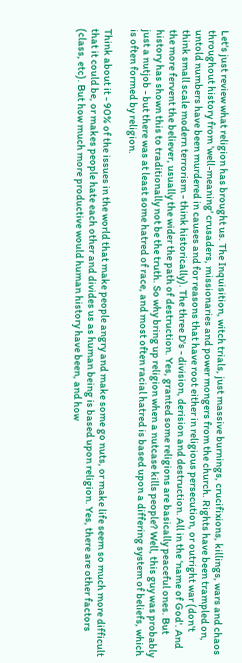Let's just review what religion has brought us. The Inquisition, witch trials, just massive burnings, crucifixions, killings, wars and chaos throughout history from 'well-meaning' crusaders, missionaries and power mongers from the church. Rights have been trampled on, untold numbers have been murdered in causes and for reasons that have root either in religious persecution, or outright war (don't think small scale modern terrorism - think historically). The three D's - division, derision and destruction. All in the 'name of God'. And the more fervent the believer, usually the wider the path of destruction. Yes, granted some religions are basically peaceful ones. But history has shown this to traditionally not be the truth. So why bring up religion when a nutcase kills people? Well, this guy was probably just a nutjob - but there was at least some hatred of race, and most often racial hatred is based upon a differing system of beliefs, which is often formed by religion.

Think about it - 90% of the issues in the world that make people angry and make some go nuts, or make life seem so much more difficult that it could be, or makes people hate each other and divides us as human being is based upon religion. Yes, there are other factors (class, etc). But how much more productive would human history have been, and how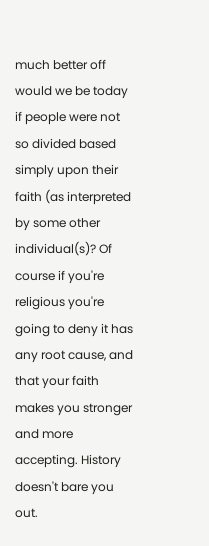much better off would we be today if people were not so divided based simply upon their faith (as interpreted by some other individual(s)? Of course if you're religious you're going to deny it has any root cause, and that your faith makes you stronger and more accepting. History doesn't bare you out.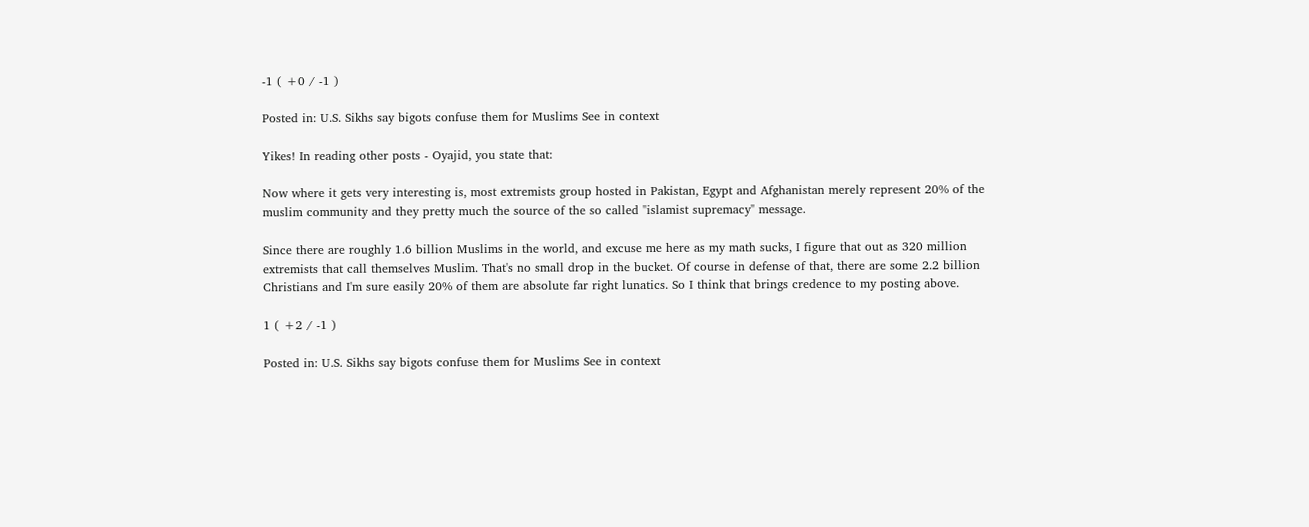-1 ( +0 / -1 )

Posted in: U.S. Sikhs say bigots confuse them for Muslims See in context

Yikes! In reading other posts - Oyajid, you state that:

Now where it gets very interesting is, most extremists group hosted in Pakistan, Egypt and Afghanistan merely represent 20% of the muslim community and they pretty much the source of the so called "islamist supremacy" message.

Since there are roughly 1.6 billion Muslims in the world, and excuse me here as my math sucks, I figure that out as 320 million extremists that call themselves Muslim. That's no small drop in the bucket. Of course in defense of that, there are some 2.2 billion Christians and I'm sure easily 20% of them are absolute far right lunatics. So I think that brings credence to my posting above.

1 ( +2 / -1 )

Posted in: U.S. Sikhs say bigots confuse them for Muslims See in context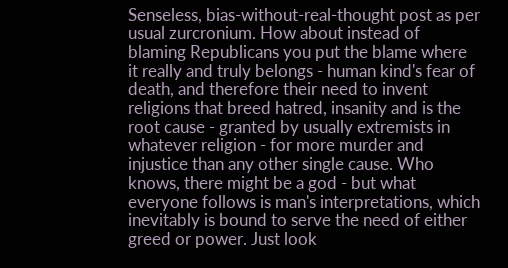Senseless, bias-without-real-thought post as per usual zurcronium. How about instead of blaming Republicans you put the blame where it really and truly belongs - human kind's fear of death, and therefore their need to invent religions that breed hatred, insanity and is the root cause - granted by usually extremists in whatever religion - for more murder and injustice than any other single cause. Who knows, there might be a god - but what everyone follows is man's interpretations, which inevitably is bound to serve the need of either greed or power. Just look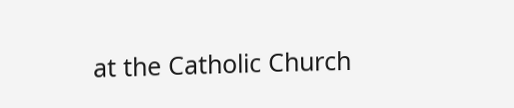at the Catholic Church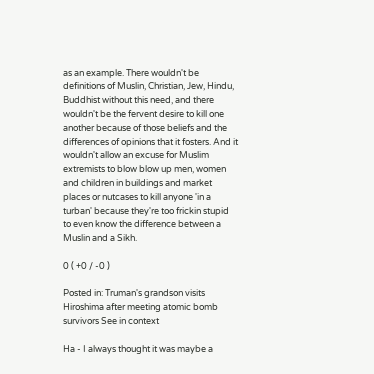as an example. There wouldn't be definitions of Muslin, Christian, Jew, Hindu, Buddhist without this need, and there wouldn't be the fervent desire to kill one another because of those beliefs and the differences of opinions that it fosters. And it wouldn't allow an excuse for Muslim extremists to blow blow up men, women and children in buildings and market places or nutcases to kill anyone 'in a turban' because they're too frickin stupid to even know the difference between a Muslin and a Sikh.

0 ( +0 / -0 )

Posted in: Truman's grandson visits Hiroshima after meeting atomic bomb survivors See in context

Ha - I always thought it was maybe a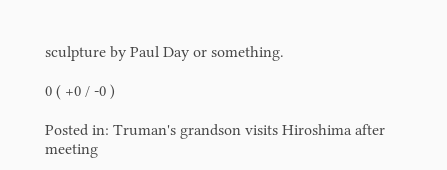sculpture by Paul Day or something.

0 ( +0 / -0 )

Posted in: Truman's grandson visits Hiroshima after meeting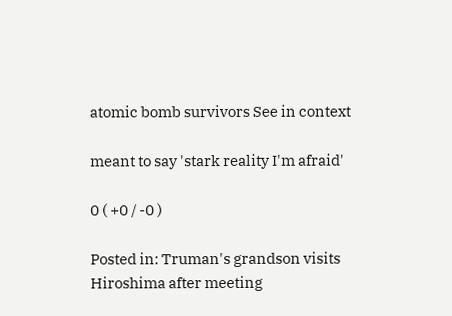atomic bomb survivors See in context

meant to say 'stark reality I'm afraid'

0 ( +0 / -0 )

Posted in: Truman's grandson visits Hiroshima after meeting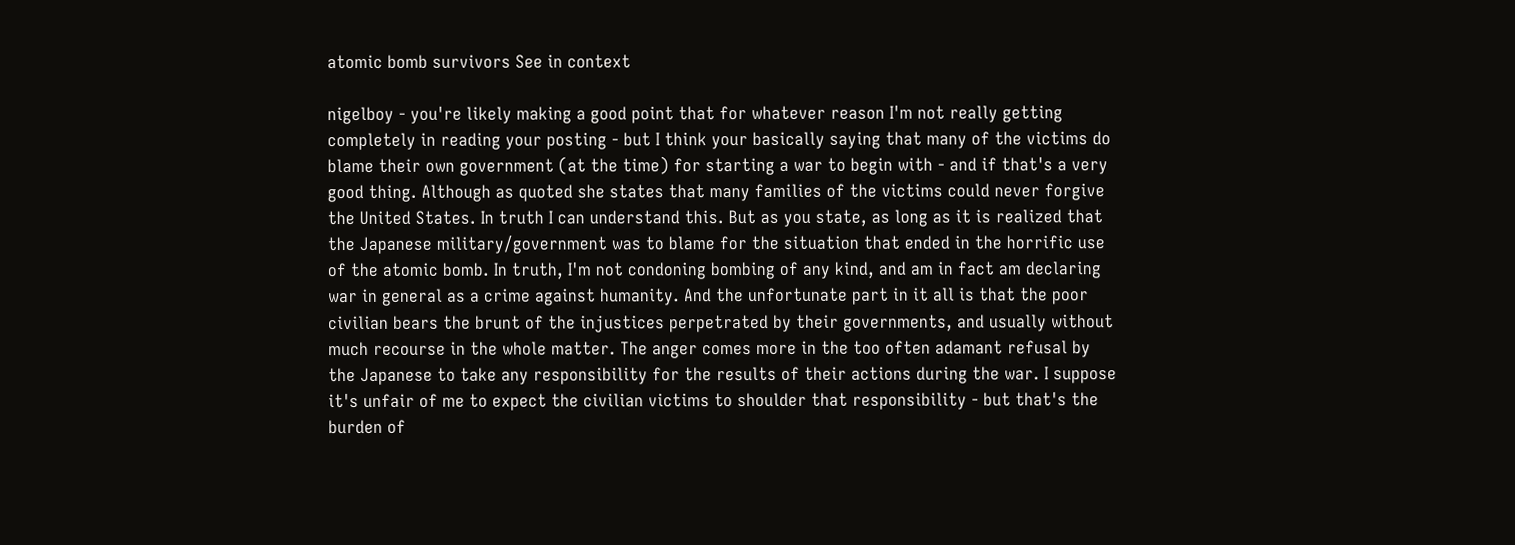atomic bomb survivors See in context

nigelboy - you're likely making a good point that for whatever reason I'm not really getting completely in reading your posting - but I think your basically saying that many of the victims do blame their own government (at the time) for starting a war to begin with - and if that's a very good thing. Although as quoted she states that many families of the victims could never forgive the United States. In truth I can understand this. But as you state, as long as it is realized that the Japanese military/government was to blame for the situation that ended in the horrific use of the atomic bomb. In truth, I'm not condoning bombing of any kind, and am in fact am declaring war in general as a crime against humanity. And the unfortunate part in it all is that the poor civilian bears the brunt of the injustices perpetrated by their governments, and usually without much recourse in the whole matter. The anger comes more in the too often adamant refusal by the Japanese to take any responsibility for the results of their actions during the war. I suppose it's unfair of me to expect the civilian victims to shoulder that responsibility - but that's the burden of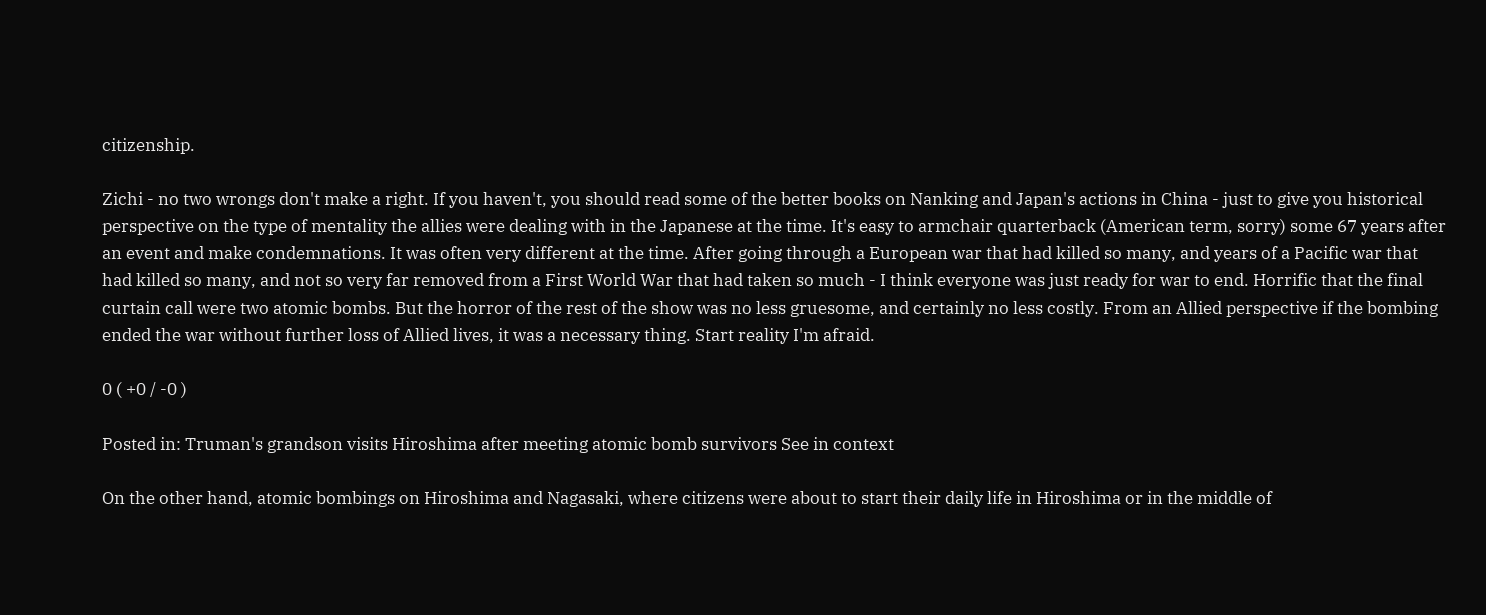citizenship.

Zichi - no two wrongs don't make a right. If you haven't, you should read some of the better books on Nanking and Japan's actions in China - just to give you historical perspective on the type of mentality the allies were dealing with in the Japanese at the time. It's easy to armchair quarterback (American term, sorry) some 67 years after an event and make condemnations. It was often very different at the time. After going through a European war that had killed so many, and years of a Pacific war that had killed so many, and not so very far removed from a First World War that had taken so much - I think everyone was just ready for war to end. Horrific that the final curtain call were two atomic bombs. But the horror of the rest of the show was no less gruesome, and certainly no less costly. From an Allied perspective if the bombing ended the war without further loss of Allied lives, it was a necessary thing. Start reality I'm afraid.

0 ( +0 / -0 )

Posted in: Truman's grandson visits Hiroshima after meeting atomic bomb survivors See in context

On the other hand, atomic bombings on Hiroshima and Nagasaki, where citizens were about to start their daily life in Hiroshima or in the middle of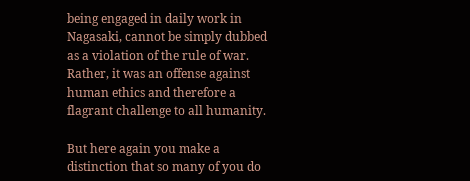being engaged in daily work in Nagasaki, cannot be simply dubbed as a violation of the rule of war. Rather, it was an offense against human ethics and therefore a flagrant challenge to all humanity.

But here again you make a distinction that so many of you do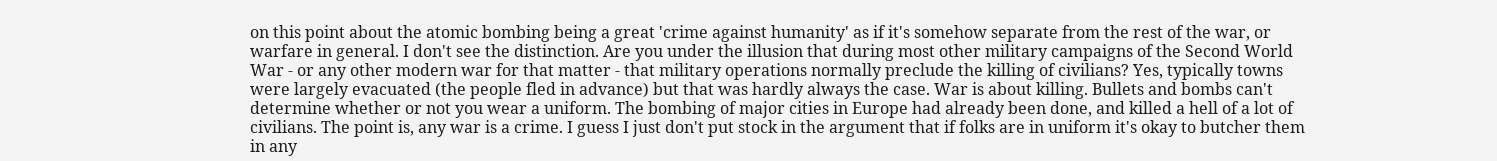on this point about the atomic bombing being a great 'crime against humanity' as if it's somehow separate from the rest of the war, or warfare in general. I don't see the distinction. Are you under the illusion that during most other military campaigns of the Second World War - or any other modern war for that matter - that military operations normally preclude the killing of civilians? Yes, typically towns were largely evacuated (the people fled in advance) but that was hardly always the case. War is about killing. Bullets and bombs can't determine whether or not you wear a uniform. The bombing of major cities in Europe had already been done, and killed a hell of a lot of civilians. The point is, any war is a crime. I guess I just don't put stock in the argument that if folks are in uniform it's okay to butcher them in any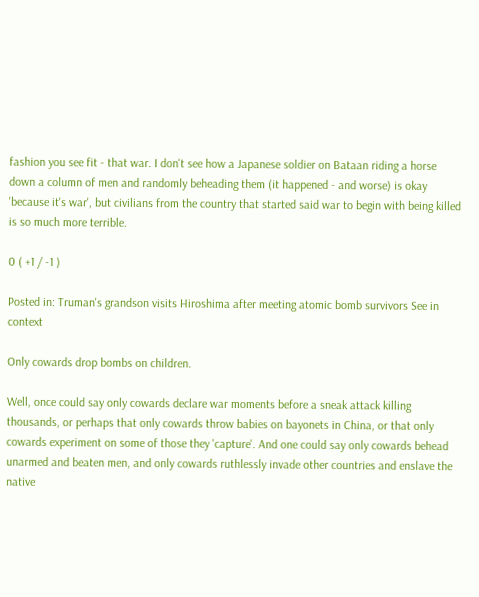fashion you see fit - that war. I don't see how a Japanese soldier on Bataan riding a horse down a column of men and randomly beheading them (it happened - and worse) is okay 'because it's war', but civilians from the country that started said war to begin with being killed is so much more terrible.

0 ( +1 / -1 )

Posted in: Truman's grandson visits Hiroshima after meeting atomic bomb survivors See in context

Only cowards drop bombs on children.

Well, once could say only cowards declare war moments before a sneak attack killing thousands, or perhaps that only cowards throw babies on bayonets in China, or that only cowards experiment on some of those they 'capture'. And one could say only cowards behead unarmed and beaten men, and only cowards ruthlessly invade other countries and enslave the native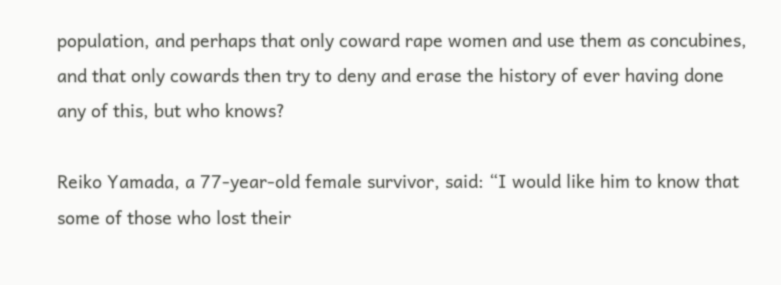population, and perhaps that only coward rape women and use them as concubines, and that only cowards then try to deny and erase the history of ever having done any of this, but who knows?

Reiko Yamada, a 77-year-old female survivor, said: “I would like him to know that some of those who lost their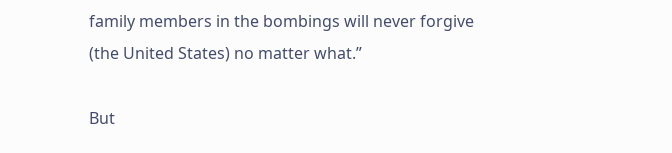family members in the bombings will never forgive (the United States) no matter what.”

But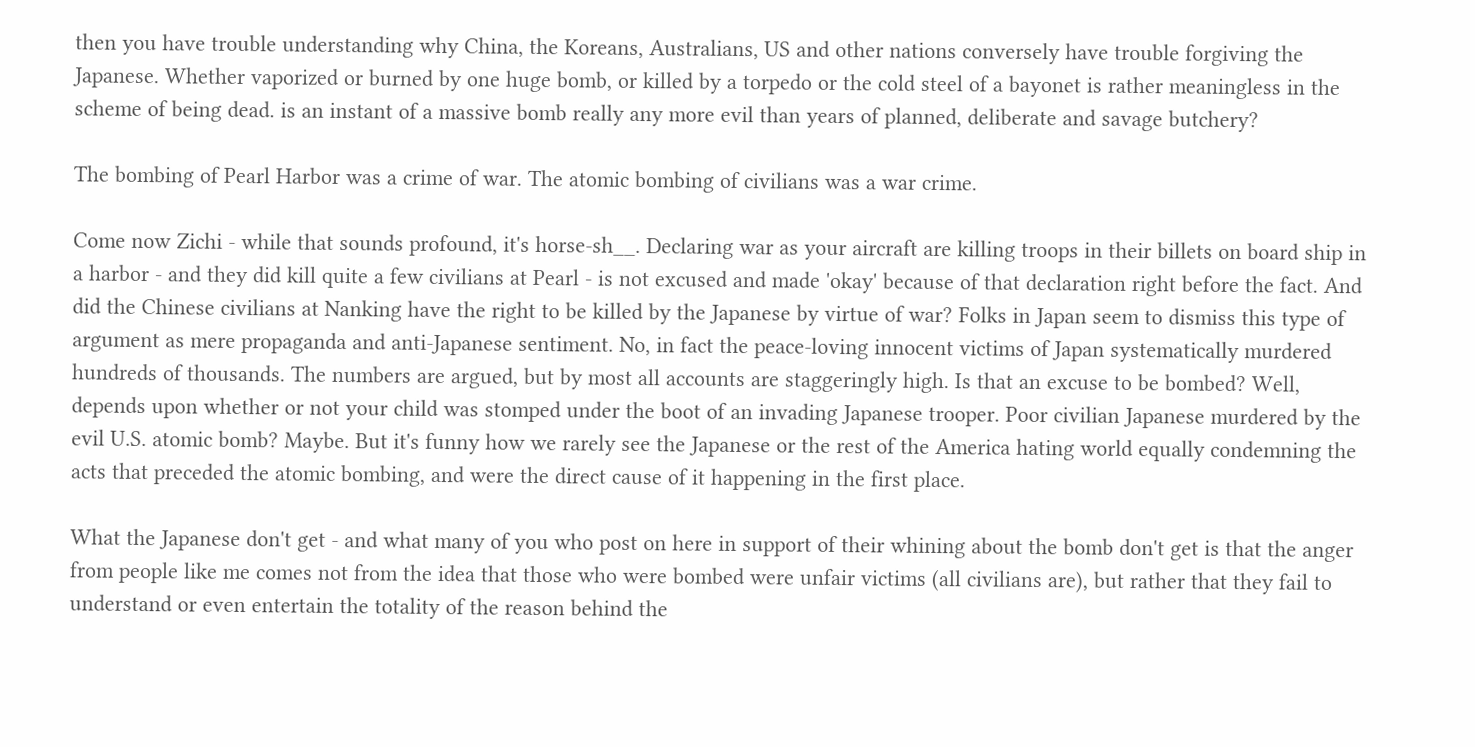then you have trouble understanding why China, the Koreans, Australians, US and other nations conversely have trouble forgiving the Japanese. Whether vaporized or burned by one huge bomb, or killed by a torpedo or the cold steel of a bayonet is rather meaningless in the scheme of being dead. is an instant of a massive bomb really any more evil than years of planned, deliberate and savage butchery?

The bombing of Pearl Harbor was a crime of war. The atomic bombing of civilians was a war crime.

Come now Zichi - while that sounds profound, it's horse-sh__. Declaring war as your aircraft are killing troops in their billets on board ship in a harbor - and they did kill quite a few civilians at Pearl - is not excused and made 'okay' because of that declaration right before the fact. And did the Chinese civilians at Nanking have the right to be killed by the Japanese by virtue of war? Folks in Japan seem to dismiss this type of argument as mere propaganda and anti-Japanese sentiment. No, in fact the peace-loving innocent victims of Japan systematically murdered hundreds of thousands. The numbers are argued, but by most all accounts are staggeringly high. Is that an excuse to be bombed? Well, depends upon whether or not your child was stomped under the boot of an invading Japanese trooper. Poor civilian Japanese murdered by the evil U.S. atomic bomb? Maybe. But it's funny how we rarely see the Japanese or the rest of the America hating world equally condemning the acts that preceded the atomic bombing, and were the direct cause of it happening in the first place.

What the Japanese don't get - and what many of you who post on here in support of their whining about the bomb don't get is that the anger from people like me comes not from the idea that those who were bombed were unfair victims (all civilians are), but rather that they fail to understand or even entertain the totality of the reason behind the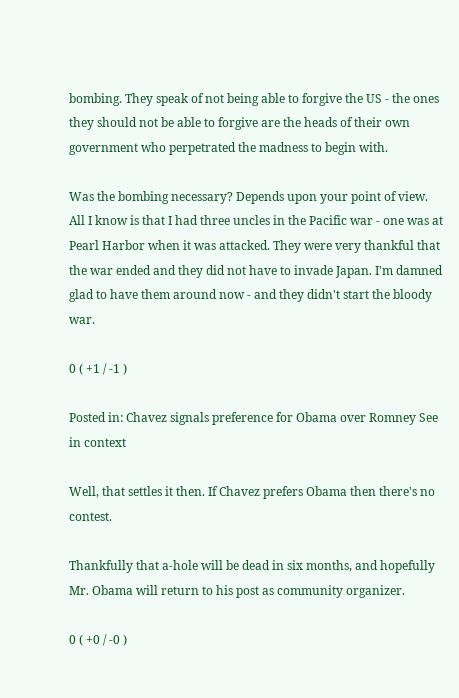bombing. They speak of not being able to forgive the US - the ones they should not be able to forgive are the heads of their own government who perpetrated the madness to begin with.

Was the bombing necessary? Depends upon your point of view. All I know is that I had three uncles in the Pacific war - one was at Pearl Harbor when it was attacked. They were very thankful that the war ended and they did not have to invade Japan. I'm damned glad to have them around now - and they didn't start the bloody war.

0 ( +1 / -1 )

Posted in: Chavez signals preference for Obama over Romney See in context

Well, that settles it then. If Chavez prefers Obama then there's no contest.

Thankfully that a-hole will be dead in six months, and hopefully Mr. Obama will return to his post as community organizer.

0 ( +0 / -0 )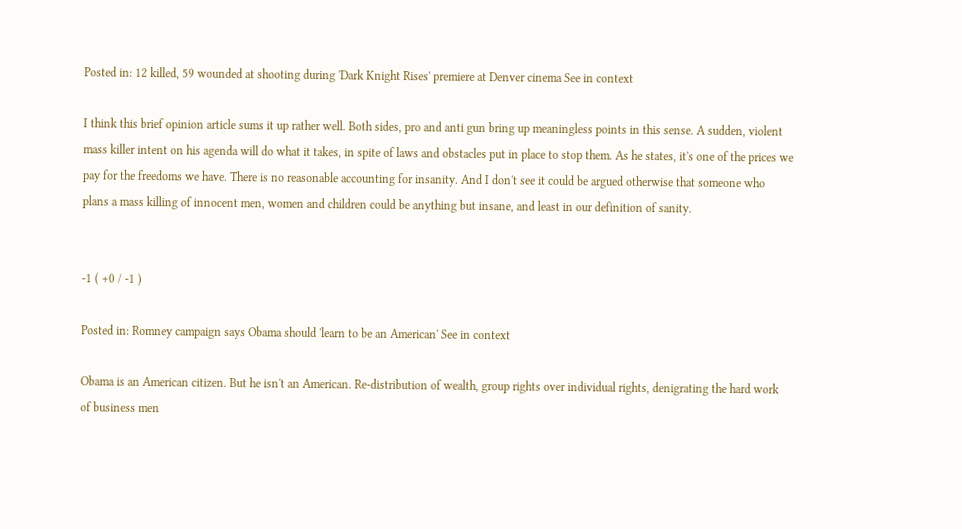Posted in: 12 killed, 59 wounded at shooting during 'Dark Knight Rises' premiere at Denver cinema See in context

I think this brief opinion article sums it up rather well. Both sides, pro and anti gun bring up meaningless points in this sense. A sudden, violent mass killer intent on his agenda will do what it takes, in spite of laws and obstacles put in place to stop them. As he states, it's one of the prices we pay for the freedoms we have. There is no reasonable accounting for insanity. And I don't see it could be argued otherwise that someone who plans a mass killing of innocent men, women and children could be anything but insane, and least in our definition of sanity.


-1 ( +0 / -1 )

Posted in: Romney campaign says Obama should 'learn to be an American' See in context

Obama is an American citizen. But he isn't an American. Re-distribution of wealth, group rights over individual rights, denigrating the hard work of business men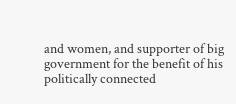and women, and supporter of big government for the benefit of his politically connected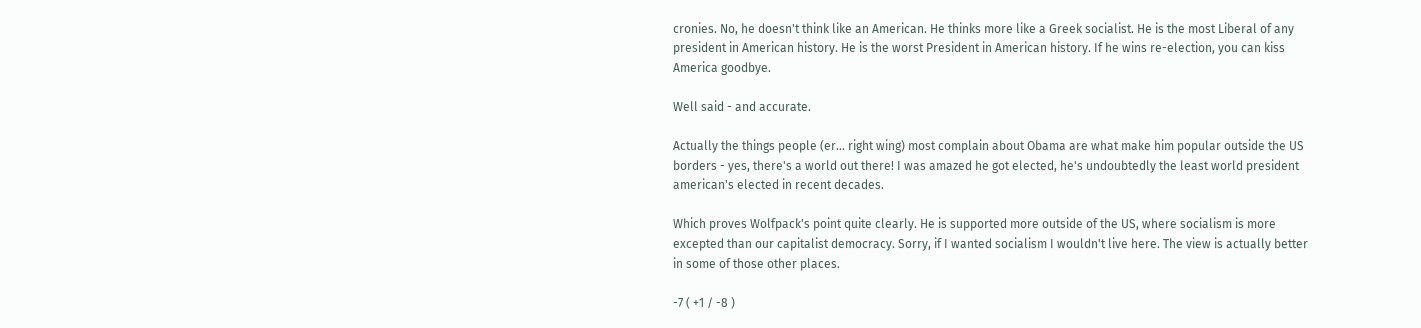cronies. No, he doesn't think like an American. He thinks more like a Greek socialist. He is the most Liberal of any president in American history. He is the worst President in American history. If he wins re-election, you can kiss America goodbye.

Well said - and accurate.

Actually the things people (er... right wing) most complain about Obama are what make him popular outside the US borders - yes, there's a world out there! I was amazed he got elected, he's undoubtedly the least world president american's elected in recent decades.

Which proves Wolfpack's point quite clearly. He is supported more outside of the US, where socialism is more excepted than our capitalist democracy. Sorry, if I wanted socialism I wouldn't live here. The view is actually better in some of those other places.

-7 ( +1 / -8 )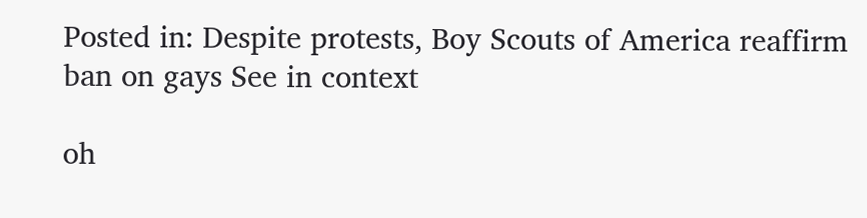Posted in: Despite protests, Boy Scouts of America reaffirm ban on gays See in context

oh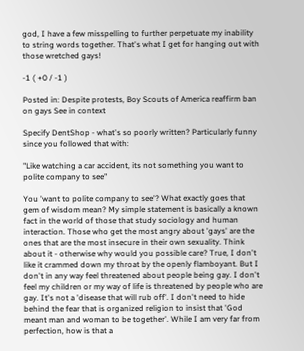god, I have a few misspelling to further perpetuate my inability to string words together. That's what I get for hanging out with those wretched gays!

-1 ( +0 / -1 )

Posted in: Despite protests, Boy Scouts of America reaffirm ban on gays See in context

Specify DentShop - what's so poorly written? Particularly funny since you followed that with:

"Like watching a car accident, its not something you want to polite company to see"

You 'want to polite company to see'? What exactly goes that gem of wisdom mean? My simple statement is basically a known fact in the world of those that study sociology and human interaction. Those who get the most angry about 'gays' are the ones that are the most insecure in their own sexuality. Think about it - otherwise why would you possible care? True, I don't like it crammed down my throat by the openly flamboyant. But I don't in any way feel threatened about people being gay. I don't feel my children or my way of life is threatened by people who are gay. It's not a 'disease that will rub off'. I don't need to hide behind the fear that is organized religion to insist that 'God meant man and woman to be together'. While I am very far from perfection, how is that a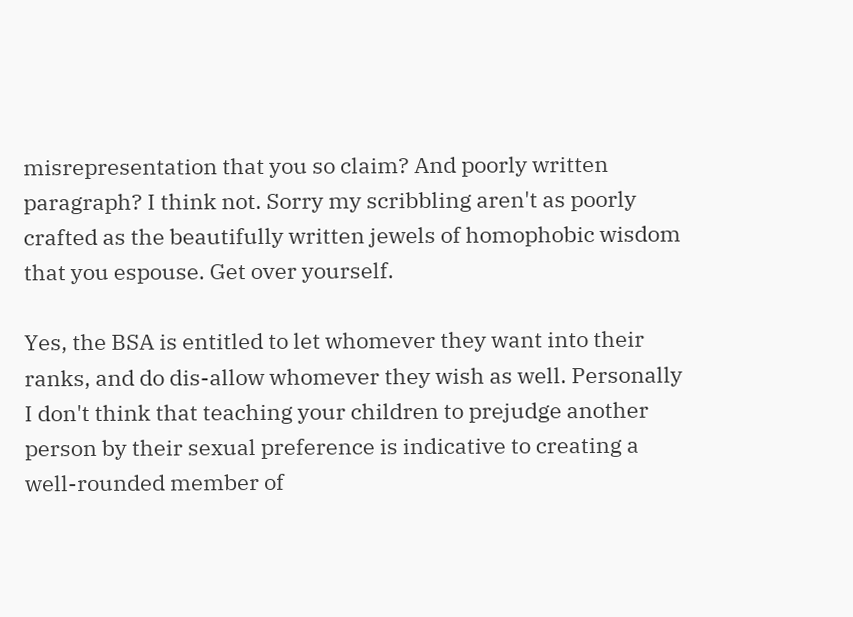misrepresentation that you so claim? And poorly written paragraph? I think not. Sorry my scribbling aren't as poorly crafted as the beautifully written jewels of homophobic wisdom that you espouse. Get over yourself.

Yes, the BSA is entitled to let whomever they want into their ranks, and do dis-allow whomever they wish as well. Personally I don't think that teaching your children to prejudge another person by their sexual preference is indicative to creating a well-rounded member of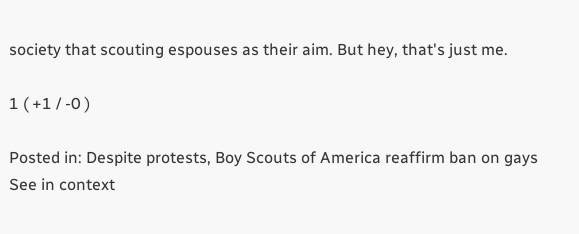society that scouting espouses as their aim. But hey, that's just me.

1 ( +1 / -0 )

Posted in: Despite protests, Boy Scouts of America reaffirm ban on gays See in context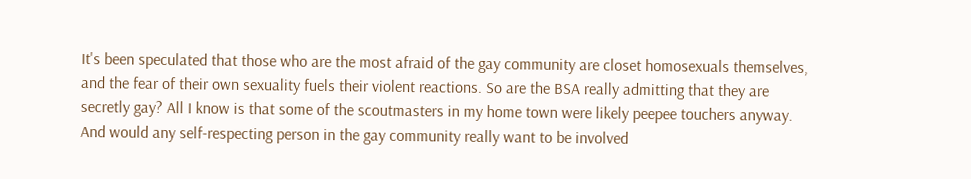It's been speculated that those who are the most afraid of the gay community are closet homosexuals themselves, and the fear of their own sexuality fuels their violent reactions. So are the BSA really admitting that they are secretly gay? All I know is that some of the scoutmasters in my home town were likely peepee touchers anyway. And would any self-respecting person in the gay community really want to be involved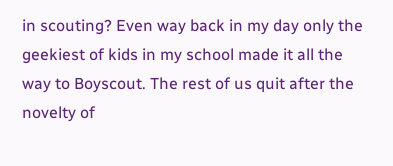in scouting? Even way back in my day only the geekiest of kids in my school made it all the way to Boyscout. The rest of us quit after the novelty of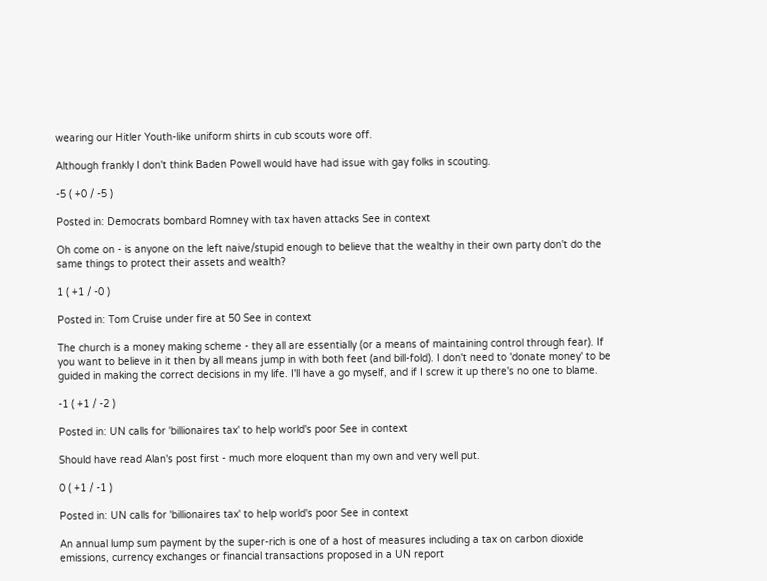wearing our Hitler Youth-like uniform shirts in cub scouts wore off.

Although frankly I don't think Baden Powell would have had issue with gay folks in scouting.

-5 ( +0 / -5 )

Posted in: Democrats bombard Romney with tax haven attacks See in context

Oh come on - is anyone on the left naive/stupid enough to believe that the wealthy in their own party don't do the same things to protect their assets and wealth?

1 ( +1 / -0 )

Posted in: Tom Cruise under fire at 50 See in context

The church is a money making scheme - they all are essentially (or a means of maintaining control through fear). If you want to believe in it then by all means jump in with both feet (and bill-fold). I don't need to 'donate money' to be guided in making the correct decisions in my life. I'll have a go myself, and if I screw it up there's no one to blame.

-1 ( +1 / -2 )

Posted in: UN calls for 'billionaires tax' to help world's poor See in context

Should have read Alan's post first - much more eloquent than my own and very well put.

0 ( +1 / -1 )

Posted in: UN calls for 'billionaires tax' to help world's poor See in context

An annual lump sum payment by the super-rich is one of a host of measures including a tax on carbon dioxide emissions, currency exchanges or financial transactions proposed in a UN report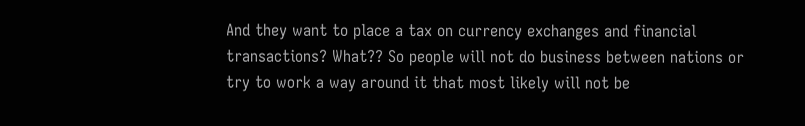And they want to place a tax on currency exchanges and financial transactions? What?? So people will not do business between nations or try to work a way around it that most likely will not be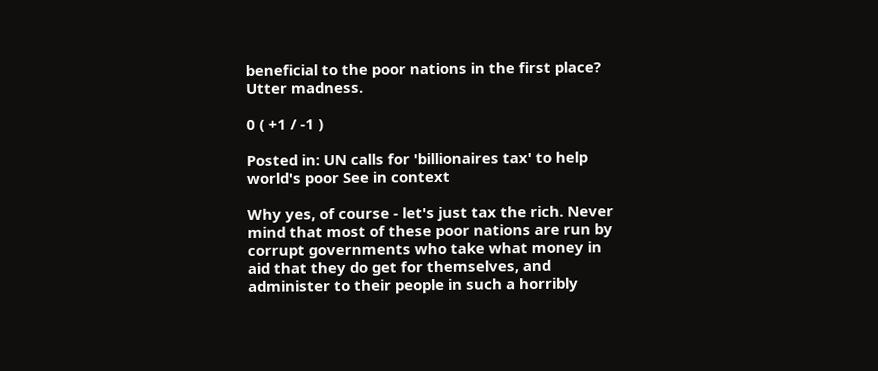beneficial to the poor nations in the first place? Utter madness.

0 ( +1 / -1 )

Posted in: UN calls for 'billionaires tax' to help world's poor See in context

Why yes, of course - let's just tax the rich. Never mind that most of these poor nations are run by corrupt governments who take what money in aid that they do get for themselves, and administer to their people in such a horribly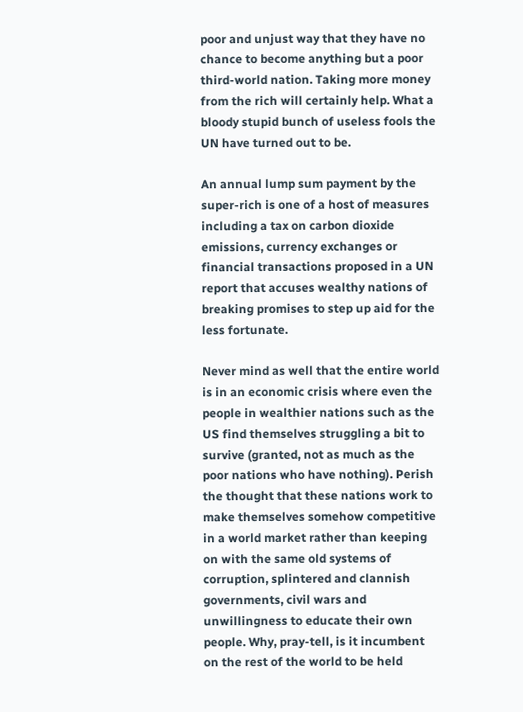poor and unjust way that they have no chance to become anything but a poor third-world nation. Taking more money from the rich will certainly help. What a bloody stupid bunch of useless fools the UN have turned out to be.

An annual lump sum payment by the super-rich is one of a host of measures including a tax on carbon dioxide emissions, currency exchanges or financial transactions proposed in a UN report that accuses wealthy nations of breaking promises to step up aid for the less fortunate.

Never mind as well that the entire world is in an economic crisis where even the people in wealthier nations such as the US find themselves struggling a bit to survive (granted, not as much as the poor nations who have nothing). Perish the thought that these nations work to make themselves somehow competitive in a world market rather than keeping on with the same old systems of corruption, splintered and clannish governments, civil wars and unwillingness to educate their own people. Why, pray-tell, is it incumbent on the rest of the world to be held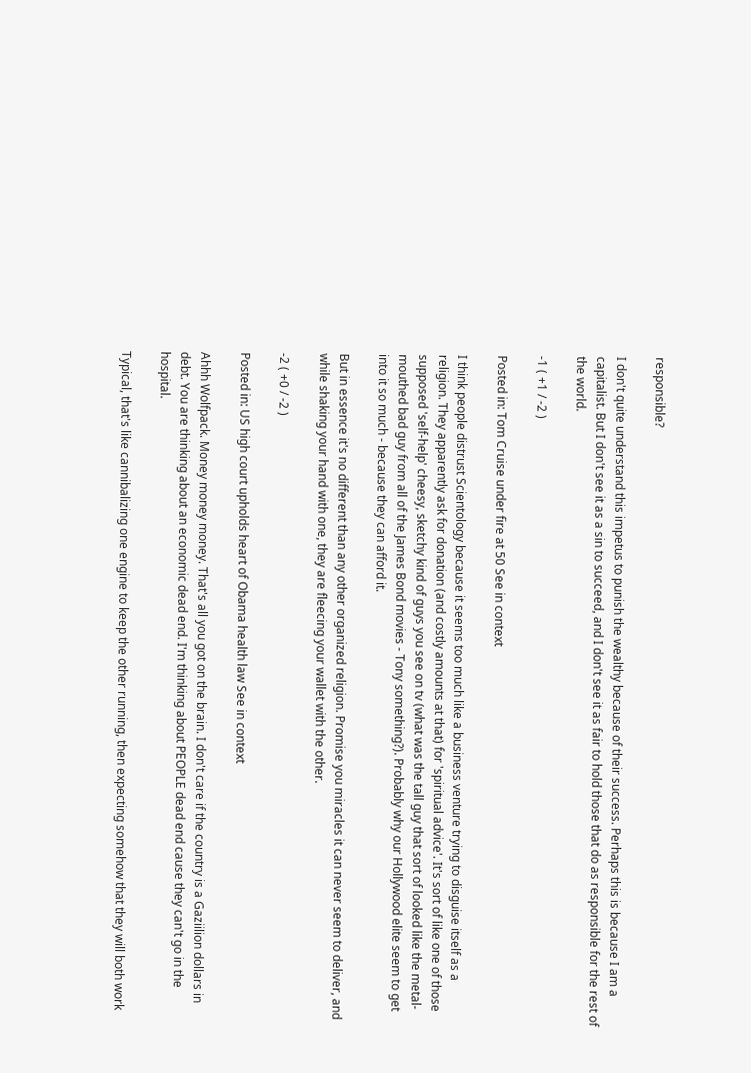responsible?

I don't quite understand this impetus to punish the wealthy because of their success. Perhaps this is because I am a capitalist. But I don't see it as a sin to succeed, and I don't see it as fair to hold those that do as responsible for the rest of the world.

-1 ( +1 / -2 )

Posted in: Tom Cruise under fire at 50 See in context

I think people distrust Scientology because it seems too much like a business venture trying to disguise itself as a religion. They apparently ask for donation (and costly amounts at that) for 'spiritual advice'. It's sort of like one of those supposed 'self-help' cheesy, sketchy kind of guys you see on tv (what was the tall guy that sort of looked like the metal-mouthed bad guy from all of the James Bond movies - Tony something?). Probably why our Hollywood elite seem to get into it so much - because they can afford it.

But in essence it's no different than any other organized religion. Promise you miracles it can never seem to deliver, and while shaking your hand with one, they are fleecing your wallet with the other.

-2 ( +0 / -2 )

Posted in: US high court upholds heart of Obama health law See in context

Ahhh Wolfpack. Money money money. That's all you got on the brain. I don't care if the country is a Gaziilion dollars in debt. You are thinking about an economic dead end. I'm thinking about PEOPLE dead end cause they can't go in the hospital.

Typical, that's like cannibalizing one engine to keep the other running, then expecting somehow that they will both work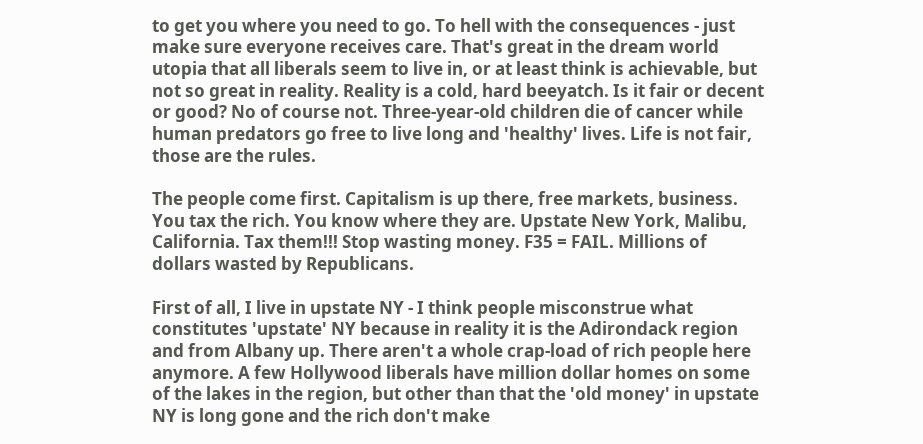to get you where you need to go. To hell with the consequences - just make sure everyone receives care. That's great in the dream world utopia that all liberals seem to live in, or at least think is achievable, but not so great in reality. Reality is a cold, hard beeyatch. Is it fair or decent or good? No of course not. Three-year-old children die of cancer while human predators go free to live long and 'healthy' lives. Life is not fair, those are the rules.

The people come first. Capitalism is up there, free markets, business. You tax the rich. You know where they are. Upstate New York, Malibu, California. Tax them!!! Stop wasting money. F35 = FAIL. Millions of dollars wasted by Republicans.

First of all, I live in upstate NY - I think people misconstrue what constitutes 'upstate' NY because in reality it is the Adirondack region and from Albany up. There aren't a whole crap-load of rich people here anymore. A few Hollywood liberals have million dollar homes on some of the lakes in the region, but other than that the 'old money' in upstate NY is long gone and the rich don't make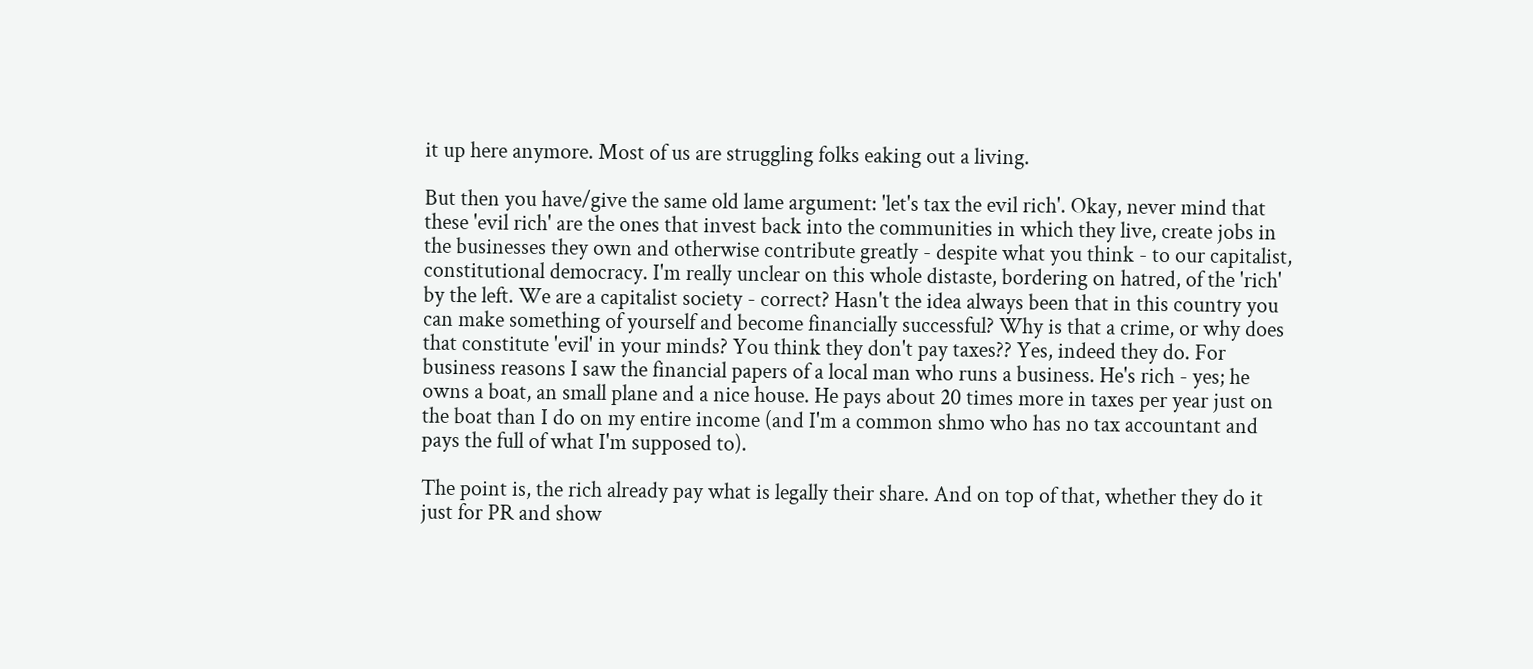it up here anymore. Most of us are struggling folks eaking out a living.

But then you have/give the same old lame argument: 'let's tax the evil rich'. Okay, never mind that these 'evil rich' are the ones that invest back into the communities in which they live, create jobs in the businesses they own and otherwise contribute greatly - despite what you think - to our capitalist, constitutional democracy. I'm really unclear on this whole distaste, bordering on hatred, of the 'rich' by the left. We are a capitalist society - correct? Hasn't the idea always been that in this country you can make something of yourself and become financially successful? Why is that a crime, or why does that constitute 'evil' in your minds? You think they don't pay taxes?? Yes, indeed they do. For business reasons I saw the financial papers of a local man who runs a business. He's rich - yes; he owns a boat, an small plane and a nice house. He pays about 20 times more in taxes per year just on the boat than I do on my entire income (and I'm a common shmo who has no tax accountant and pays the full of what I'm supposed to).

The point is, the rich already pay what is legally their share. And on top of that, whether they do it just for PR and show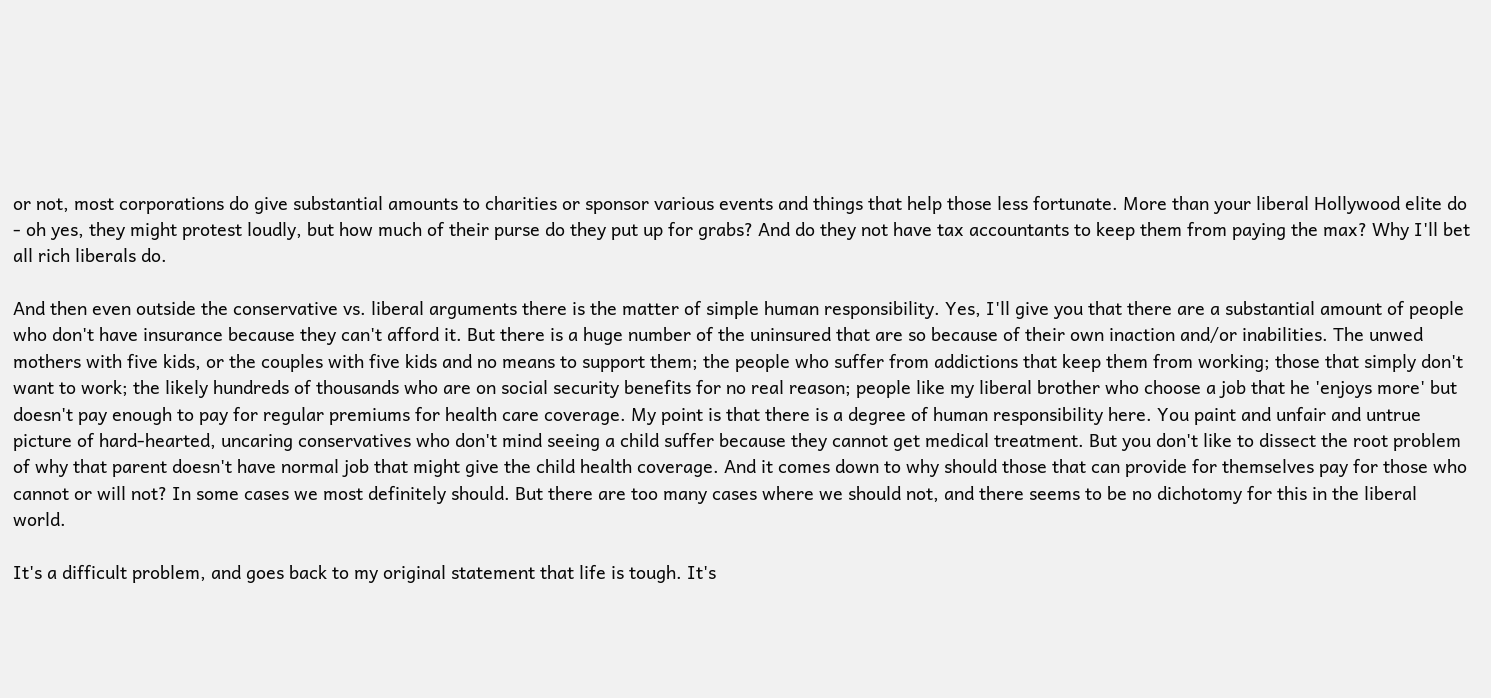or not, most corporations do give substantial amounts to charities or sponsor various events and things that help those less fortunate. More than your liberal Hollywood elite do - oh yes, they might protest loudly, but how much of their purse do they put up for grabs? And do they not have tax accountants to keep them from paying the max? Why I'll bet all rich liberals do.

And then even outside the conservative vs. liberal arguments there is the matter of simple human responsibility. Yes, I'll give you that there are a substantial amount of people who don't have insurance because they can't afford it. But there is a huge number of the uninsured that are so because of their own inaction and/or inabilities. The unwed mothers with five kids, or the couples with five kids and no means to support them; the people who suffer from addictions that keep them from working; those that simply don't want to work; the likely hundreds of thousands who are on social security benefits for no real reason; people like my liberal brother who choose a job that he 'enjoys more' but doesn't pay enough to pay for regular premiums for health care coverage. My point is that there is a degree of human responsibility here. You paint and unfair and untrue picture of hard-hearted, uncaring conservatives who don't mind seeing a child suffer because they cannot get medical treatment. But you don't like to dissect the root problem of why that parent doesn't have normal job that might give the child health coverage. And it comes down to why should those that can provide for themselves pay for those who cannot or will not? In some cases we most definitely should. But there are too many cases where we should not, and there seems to be no dichotomy for this in the liberal world.

It's a difficult problem, and goes back to my original statement that life is tough. It's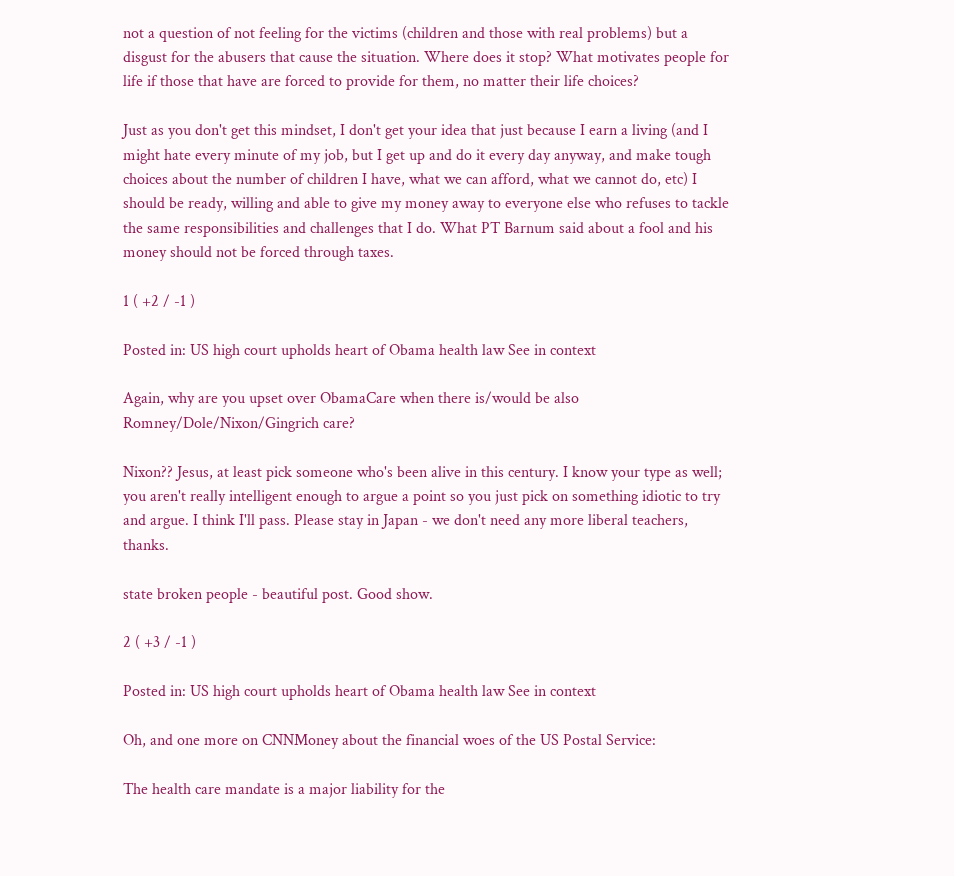not a question of not feeling for the victims (children and those with real problems) but a disgust for the abusers that cause the situation. Where does it stop? What motivates people for life if those that have are forced to provide for them, no matter their life choices?

Just as you don't get this mindset, I don't get your idea that just because I earn a living (and I might hate every minute of my job, but I get up and do it every day anyway, and make tough choices about the number of children I have, what we can afford, what we cannot do, etc) I should be ready, willing and able to give my money away to everyone else who refuses to tackle the same responsibilities and challenges that I do. What PT Barnum said about a fool and his money should not be forced through taxes.

1 ( +2 / -1 )

Posted in: US high court upholds heart of Obama health law See in context

Again, why are you upset over ObamaCare when there is/would be also Romney/Dole/Nixon/Gingrich care?

Nixon?? Jesus, at least pick someone who's been alive in this century. I know your type as well; you aren't really intelligent enough to argue a point so you just pick on something idiotic to try and argue. I think I'll pass. Please stay in Japan - we don't need any more liberal teachers, thanks.

state broken people - beautiful post. Good show.

2 ( +3 / -1 )

Posted in: US high court upholds heart of Obama health law See in context

Oh, and one more on CNNMoney about the financial woes of the US Postal Service:

The health care mandate is a major liability for the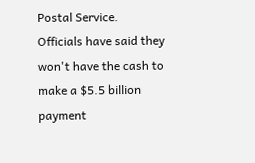Postal Service. Officials have said they won't have the cash to make a $5.5 billion payment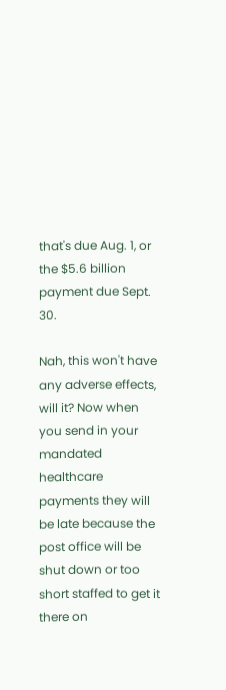that's due Aug. 1, or the $5.6 billion payment due Sept. 30.

Nah, this won't have any adverse effects, will it? Now when you send in your mandated healthcare payments they will be late because the post office will be shut down or too short staffed to get it there on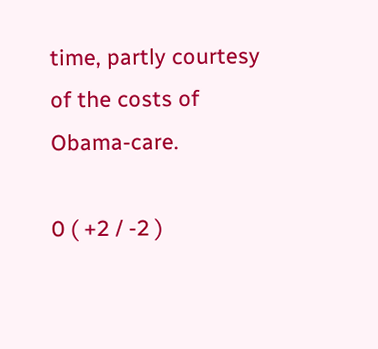time, partly courtesy of the costs of Obama-care.

0 ( +2 / -2 )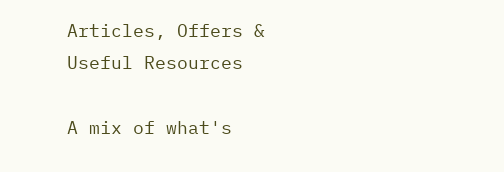Articles, Offers & Useful Resources

A mix of what's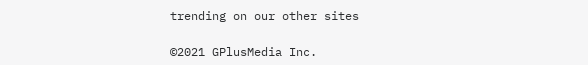trending on our other sites

©2021 GPlusMedia Inc.